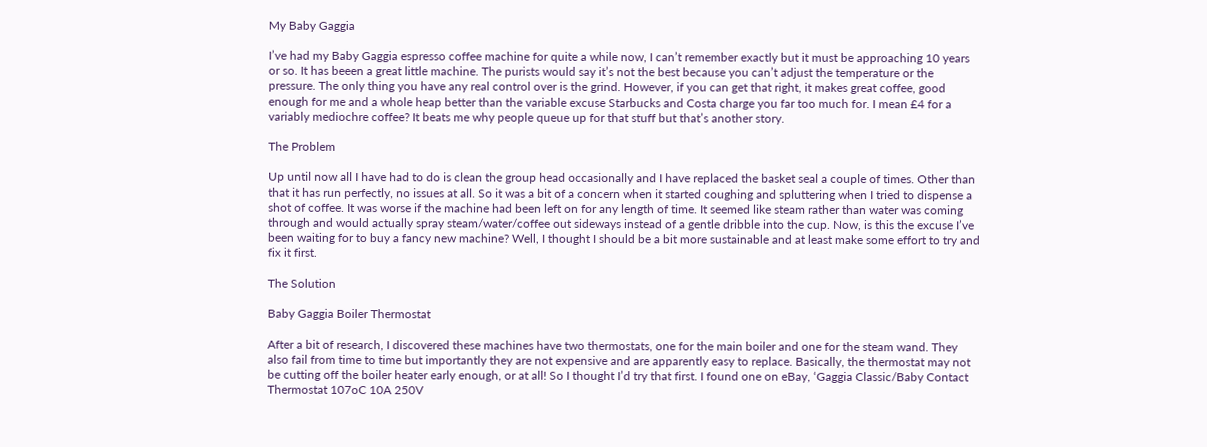My Baby Gaggia

I’ve had my Baby Gaggia espresso coffee machine for quite a while now, I can’t remember exactly but it must be approaching 10 years or so. It has beeen a great little machine. The purists would say it’s not the best because you can’t adjust the temperature or the pressure. The only thing you have any real control over is the grind. However, if you can get that right, it makes great coffee, good enough for me and a whole heap better than the variable excuse Starbucks and Costa charge you far too much for. I mean £4 for a variably mediochre coffee? It beats me why people queue up for that stuff but that’s another story.

The Problem

Up until now all I have had to do is clean the group head occasionally and I have replaced the basket seal a couple of times. Other than that it has run perfectly, no issues at all. So it was a bit of a concern when it started coughing and spluttering when I tried to dispense a shot of coffee. It was worse if the machine had been left on for any length of time. It seemed like steam rather than water was coming through and would actually spray steam/water/coffee out sideways instead of a gentle dribble into the cup. Now, is this the excuse I’ve been waiting for to buy a fancy new machine? Well, I thought I should be a bit more sustainable and at least make some effort to try and fix it first.

The Solution

Baby Gaggia Boiler Thermostat

After a bit of research, I discovered these machines have two thermostats, one for the main boiler and one for the steam wand. They also fail from time to time but importantly they are not expensive and are apparently easy to replace. Basically, the thermostat may not be cutting off the boiler heater early enough, or at all! So I thought I’d try that first. I found one on eBay, ‘Gaggia Classic/Baby Contact Thermostat 107oC 10A 250V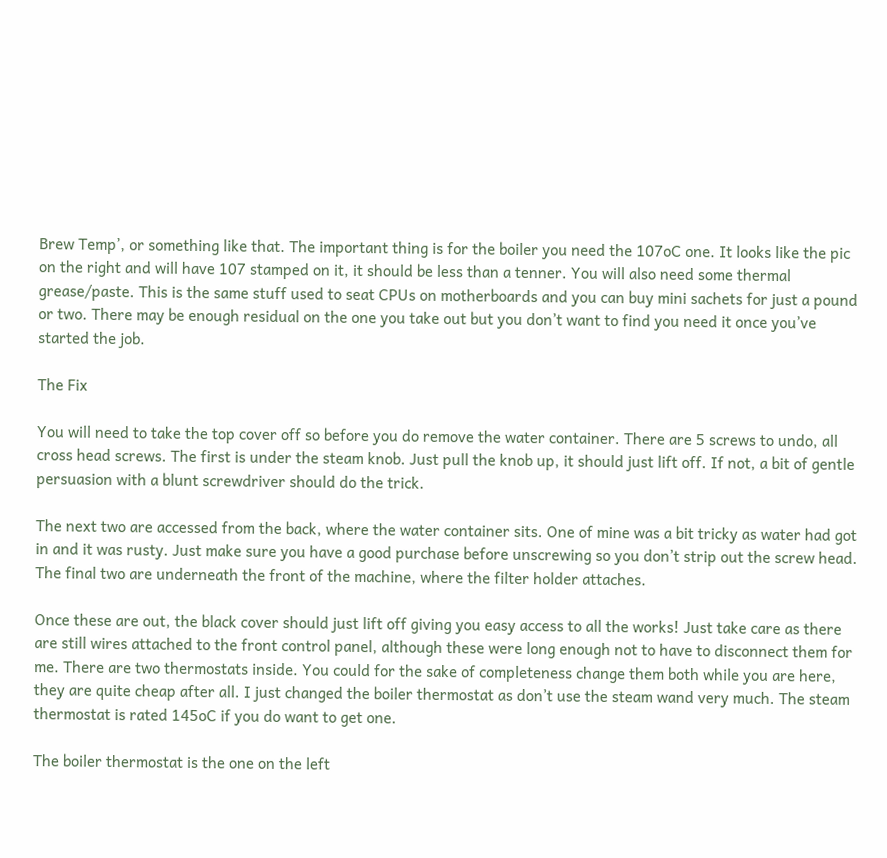Brew Temp’, or something like that. The important thing is for the boiler you need the 107oC one. It looks like the pic on the right and will have 107 stamped on it, it should be less than a tenner. You will also need some thermal grease/paste. This is the same stuff used to seat CPUs on motherboards and you can buy mini sachets for just a pound or two. There may be enough residual on the one you take out but you don’t want to find you need it once you’ve started the job.

The Fix

You will need to take the top cover off so before you do remove the water container. There are 5 screws to undo, all cross head screws. The first is under the steam knob. Just pull the knob up, it should just lift off. If not, a bit of gentle persuasion with a blunt screwdriver should do the trick.

The next two are accessed from the back, where the water container sits. One of mine was a bit tricky as water had got in and it was rusty. Just make sure you have a good purchase before unscrewing so you don’t strip out the screw head. The final two are underneath the front of the machine, where the filter holder attaches.

Once these are out, the black cover should just lift off giving you easy access to all the works! Just take care as there are still wires attached to the front control panel, although these were long enough not to have to disconnect them for me. There are two thermostats inside. You could for the sake of completeness change them both while you are here, they are quite cheap after all. I just changed the boiler thermostat as don’t use the steam wand very much. The steam thermostat is rated 145oC if you do want to get one.

The boiler thermostat is the one on the left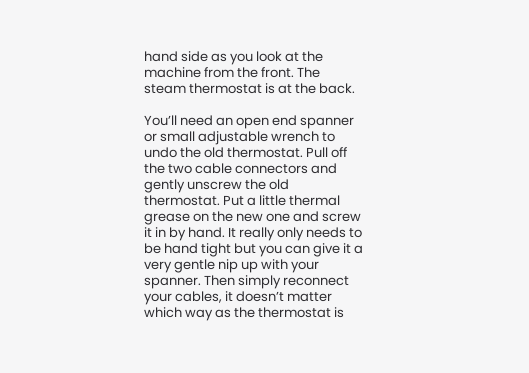hand side as you look at the machine from the front. The steam thermostat is at the back.

You’ll need an open end spanner or small adjustable wrench to undo the old thermostat. Pull off the two cable connectors and gently unscrew the old thermostat. Put a little thermal grease on the new one and screw it in by hand. It really only needs to be hand tight but you can give it a very gentle nip up with your spanner. Then simply reconnect your cables, it doesn’t matter which way as the thermostat is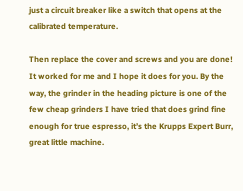just a circuit breaker like a switch that opens at the calibrated temperature.

Then replace the cover and screws and you are done! It worked for me and I hope it does for you. By the way, the grinder in the heading picture is one of the few cheap grinders I have tried that does grind fine enough for true espresso, it’s the Krupps Expert Burr, great little machine.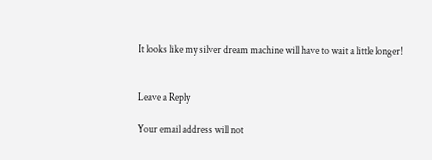It looks like my silver dream machine will have to wait a little longer!


Leave a Reply

Your email address will not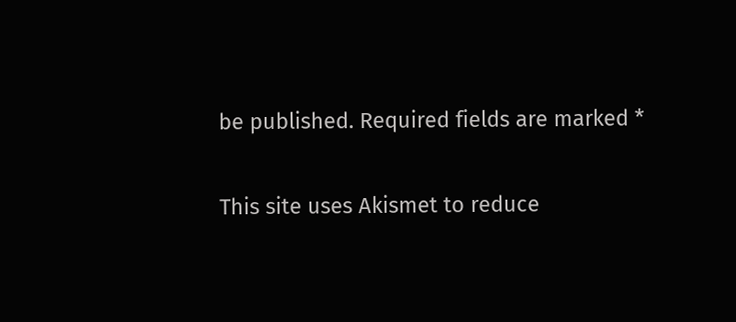be published. Required fields are marked *

This site uses Akismet to reduce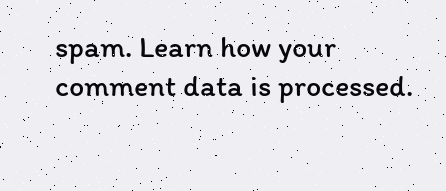spam. Learn how your comment data is processed.